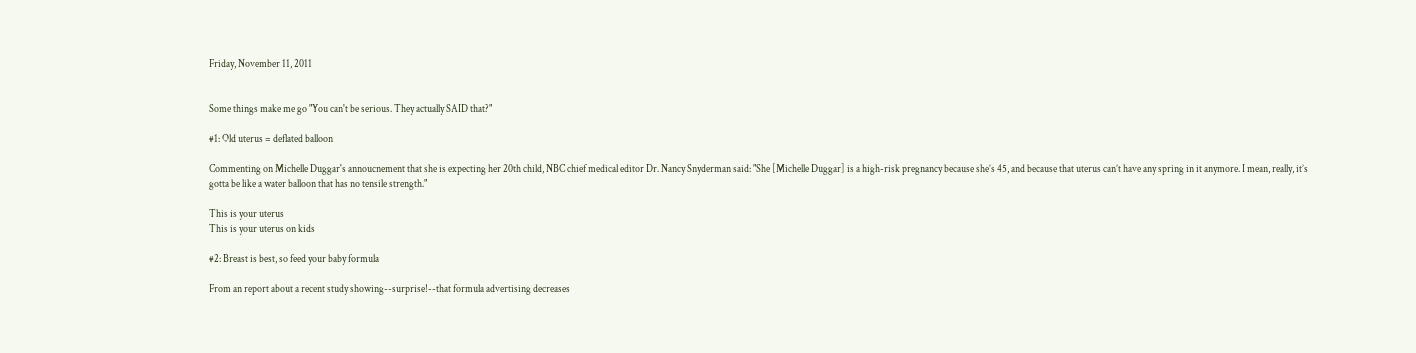Friday, November 11, 2011


Some things make me go "You can't be serious. They actually SAID that?"

#1: Old uterus = deflated balloon

Commenting on Michelle Duggar's annoucnement that she is expecting her 20th child, NBC chief medical editor Dr. Nancy Snyderman said: "She [Michelle Duggar] is a high-risk pregnancy because she’s 45, and because that uterus can’t have any spring in it anymore. I mean, really, it’s gotta be like a water balloon that has no tensile strength."

This is your uterus
This is your uterus on kids

#2: Breast is best, so feed your baby formula

From an report about a recent study showing--surprise!--that formula advertising decreases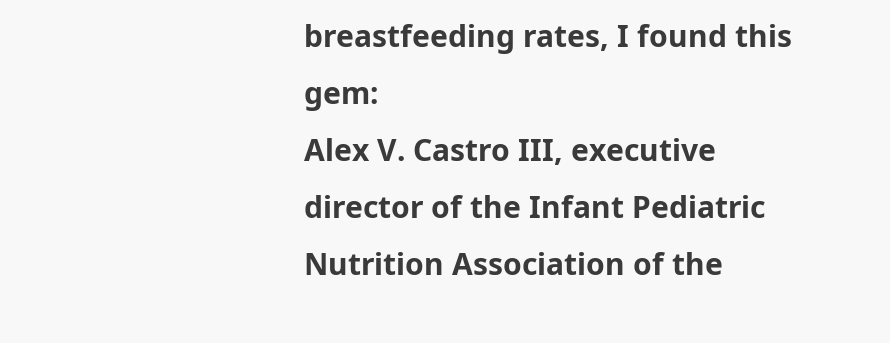breastfeeding rates, I found this gem:
Alex V. Castro III, executive director of the Infant Pediatric Nutrition Association of the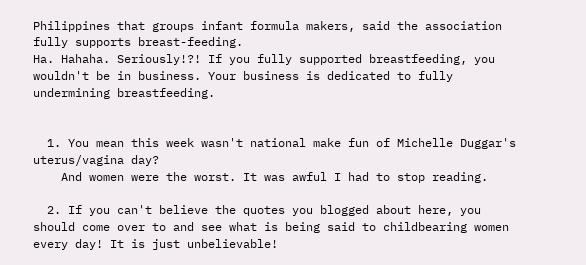Philippines that groups infant formula makers, said the association fully supports breast-feeding.
Ha. Hahaha. Seriously!?! If you fully supported breastfeeding, you wouldn't be in business. Your business is dedicated to fully undermining breastfeeding.


  1. You mean this week wasn't national make fun of Michelle Duggar's uterus/vagina day?
    And women were the worst. It was awful I had to stop reading.

  2. If you can't believe the quotes you blogged about here, you should come over to and see what is being said to childbearing women every day! It is just unbelievable!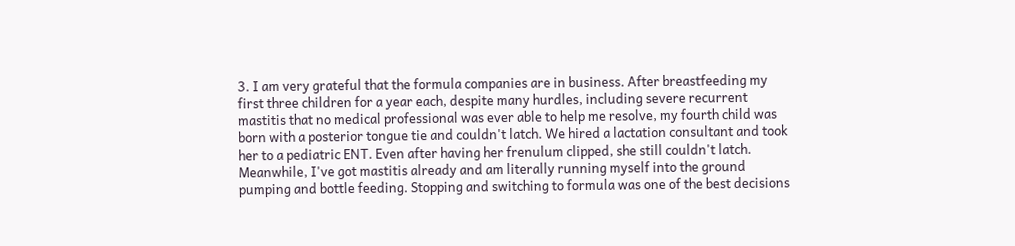3. I am very grateful that the formula companies are in business. After breastfeeding my first three children for a year each, despite many hurdles, including severe recurrent mastitis that no medical professional was ever able to help me resolve, my fourth child was born with a posterior tongue tie and couldn't latch. We hired a lactation consultant and took her to a pediatric ENT. Even after having her frenulum clipped, she still couldn't latch. Meanwhile, I've got mastitis already and am literally running myself into the ground pumping and bottle feeding. Stopping and switching to formula was one of the best decisions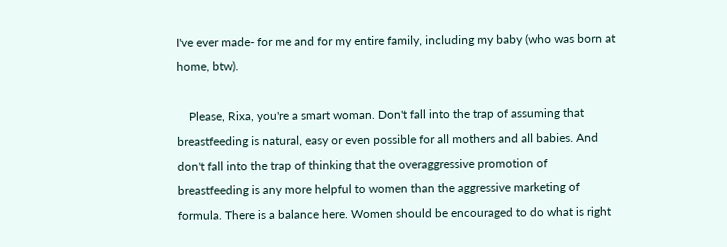I've ever made- for me and for my entire family, including my baby (who was born at home, btw).

    Please, Rixa, you're a smart woman. Don't fall into the trap of assuming that breastfeeding is natural, easy or even possible for all mothers and all babies. And don't fall into the trap of thinking that the overaggressive promotion of breastfeeding is any more helpful to women than the aggressive marketing of formula. There is a balance here. Women should be encouraged to do what is right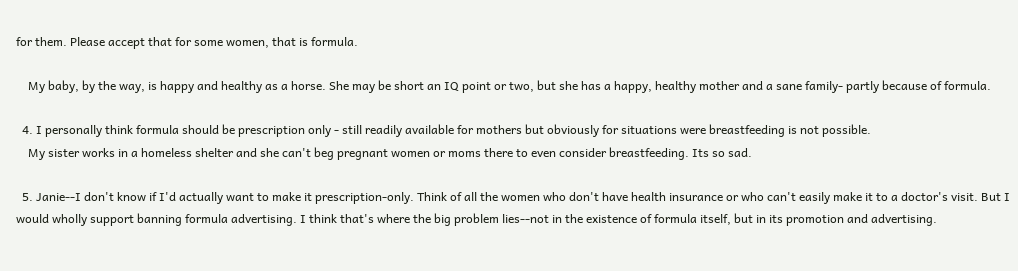for them. Please accept that for some women, that is formula.

    My baby, by the way, is happy and healthy as a horse. She may be short an IQ point or two, but she has a happy, healthy mother and a sane family- partly because of formula.

  4. I personally think formula should be prescription only - still readily available for mothers but obviously for situations were breastfeeding is not possible.
    My sister works in a homeless shelter and she can't beg pregnant women or moms there to even consider breastfeeding. Its so sad.

  5. Janie--I don't know if I'd actually want to make it prescription-only. Think of all the women who don't have health insurance or who can't easily make it to a doctor's visit. But I would wholly support banning formula advertising. I think that's where the big problem lies--not in the existence of formula itself, but in its promotion and advertising.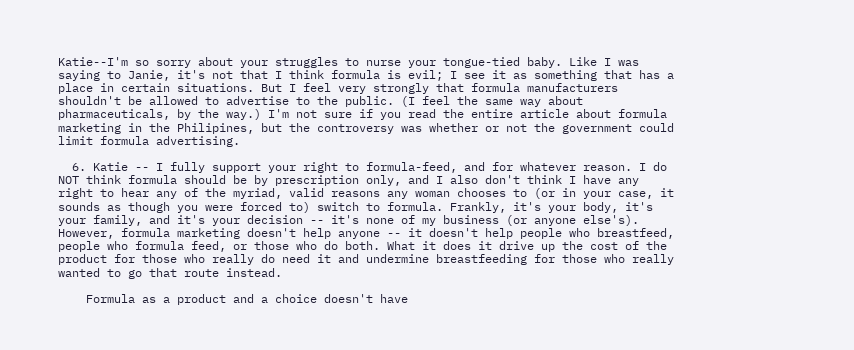Katie--I'm so sorry about your struggles to nurse your tongue-tied baby. Like I was saying to Janie, it's not that I think formula is evil; I see it as something that has a place in certain situations. But I feel very strongly that formula manufacturers shouldn't be allowed to advertise to the public. (I feel the same way about pharmaceuticals, by the way.) I'm not sure if you read the entire article about formula marketing in the Philipines, but the controversy was whether or not the government could limit formula advertising.

  6. Katie -- I fully support your right to formula-feed, and for whatever reason. I do NOT think formula should be by prescription only, and I also don't think I have any right to hear any of the myriad, valid reasons any woman chooses to (or in your case, it sounds as though you were forced to) switch to formula. Frankly, it's your body, it's your family, and it's your decision -- it's none of my business (or anyone else's). However, formula marketing doesn't help anyone -- it doesn't help people who breastfeed, people who formula feed, or those who do both. What it does it drive up the cost of the product for those who really do need it and undermine breastfeeding for those who really wanted to go that route instead.

    Formula as a product and a choice doesn't have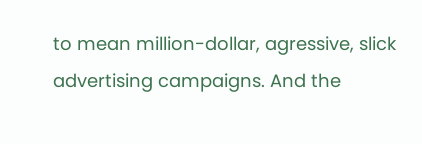to mean million-dollar, agressive, slick advertising campaigns. And the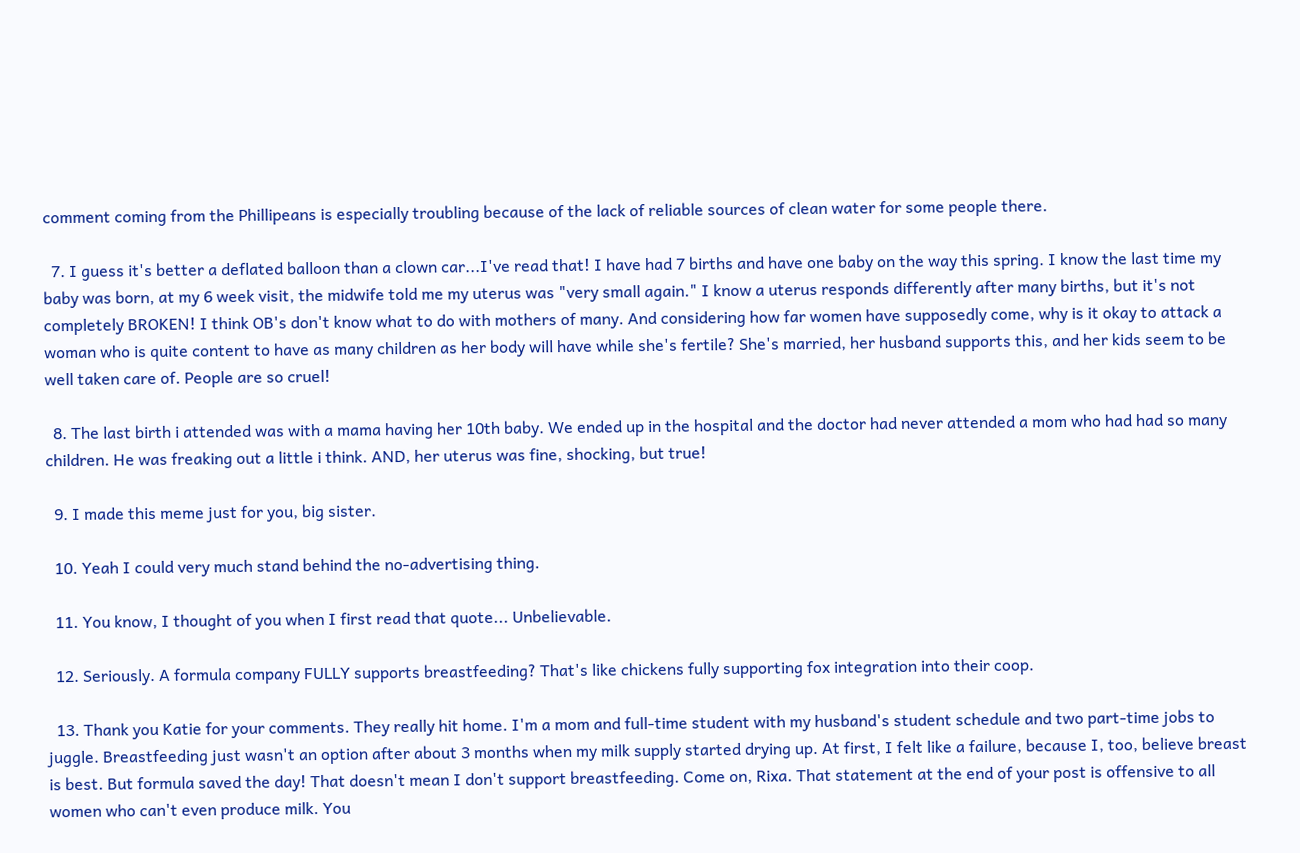comment coming from the Phillipeans is especially troubling because of the lack of reliable sources of clean water for some people there.

  7. I guess it's better a deflated balloon than a clown car...I've read that! I have had 7 births and have one baby on the way this spring. I know the last time my baby was born, at my 6 week visit, the midwife told me my uterus was "very small again." I know a uterus responds differently after many births, but it's not completely BROKEN! I think OB's don't know what to do with mothers of many. And considering how far women have supposedly come, why is it okay to attack a woman who is quite content to have as many children as her body will have while she's fertile? She's married, her husband supports this, and her kids seem to be well taken care of. People are so cruel!

  8. The last birth i attended was with a mama having her 10th baby. We ended up in the hospital and the doctor had never attended a mom who had had so many children. He was freaking out a little i think. AND, her uterus was fine, shocking, but true!

  9. I made this meme just for you, big sister.

  10. Yeah I could very much stand behind the no-advertising thing.

  11. You know, I thought of you when I first read that quote... Unbelievable.

  12. Seriously. A formula company FULLY supports breastfeeding? That's like chickens fully supporting fox integration into their coop.

  13. Thank you Katie for your comments. They really hit home. I'm a mom and full-time student with my husband's student schedule and two part-time jobs to juggle. Breastfeeding just wasn't an option after about 3 months when my milk supply started drying up. At first, I felt like a failure, because I, too, believe breast is best. But formula saved the day! That doesn't mean I don't support breastfeeding. Come on, Rixa. That statement at the end of your post is offensive to all women who can't even produce milk. You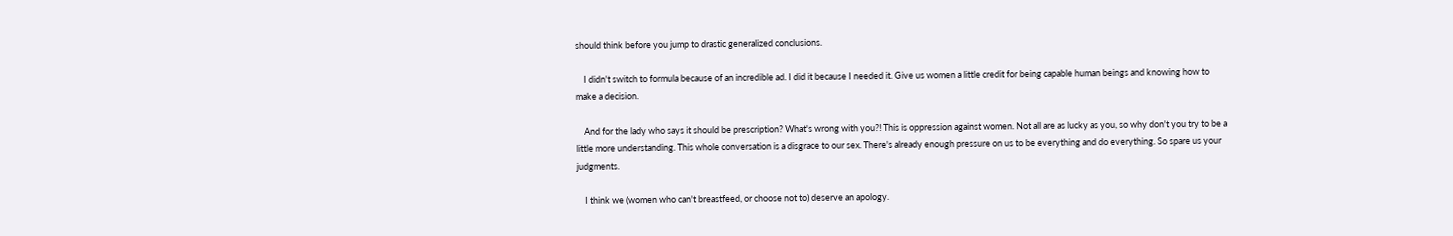should think before you jump to drastic generalized conclusions.

    I didn't switch to formula because of an incredible ad. I did it because I needed it. Give us women a little credit for being capable human beings and knowing how to make a decision.

    And for the lady who says it should be prescription? What's wrong with you?! This is oppression against women. Not all are as lucky as you, so why don't you try to be a little more understanding. This whole conversation is a disgrace to our sex. There's already enough pressure on us to be everything and do everything. So spare us your judgments.

    I think we (women who can't breastfeed, or choose not to) deserve an apology.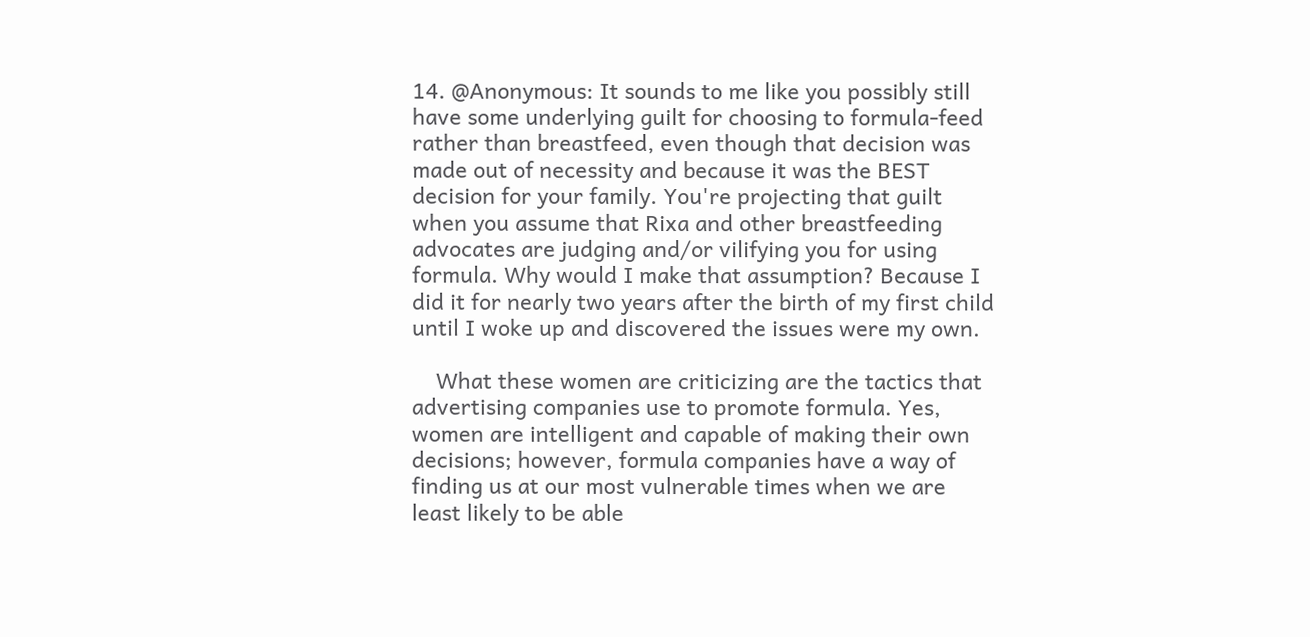14. @Anonymous: It sounds to me like you possibly still have some underlying guilt for choosing to formula-feed rather than breastfeed, even though that decision was made out of necessity and because it was the BEST decision for your family. You're projecting that guilt when you assume that Rixa and other breastfeeding advocates are judging and/or vilifying you for using formula. Why would I make that assumption? Because I did it for nearly two years after the birth of my first child until I woke up and discovered the issues were my own.

    What these women are criticizing are the tactics that advertising companies use to promote formula. Yes, women are intelligent and capable of making their own decisions; however, formula companies have a way of finding us at our most vulnerable times when we are least likely to be able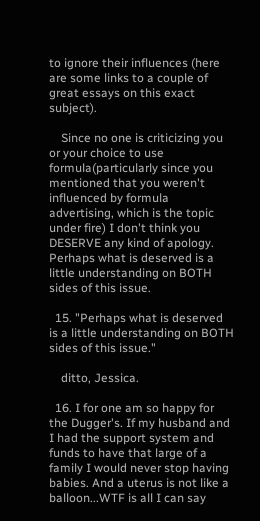to ignore their influences (here are some links to a couple of great essays on this exact subject).

    Since no one is criticizing you or your choice to use formula(particularly since you mentioned that you weren't influenced by formula advertising, which is the topic under fire) I don't think you DESERVE any kind of apology. Perhaps what is deserved is a little understanding on BOTH sides of this issue.

  15. "Perhaps what is deserved is a little understanding on BOTH sides of this issue."

    ditto, Jessica.

  16. I for one am so happy for the Dugger's. If my husband and I had the support system and funds to have that large of a family I would never stop having babies. And a uterus is not like a balloon...WTF is all I can say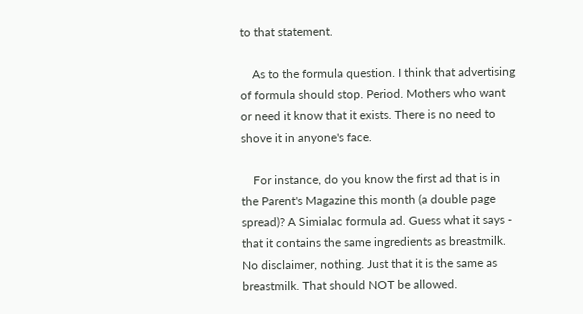to that statement.

    As to the formula question. I think that advertising of formula should stop. Period. Mothers who want or need it know that it exists. There is no need to shove it in anyone's face.

    For instance, do you know the first ad that is in the Parent's Magazine this month (a double page spread)? A Simialac formula ad. Guess what it says - that it contains the same ingredients as breastmilk. No disclaimer, nothing. Just that it is the same as breastmilk. That should NOT be allowed.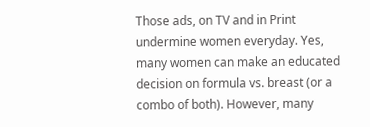Those ads, on TV and in Print undermine women everyday. Yes, many women can make an educated decision on formula vs. breast (or a combo of both). However, many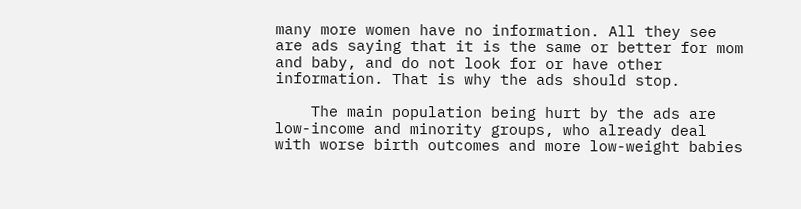many more women have no information. All they see are ads saying that it is the same or better for mom and baby, and do not look for or have other information. That is why the ads should stop.

    The main population being hurt by the ads are low-income and minority groups, who already deal with worse birth outcomes and more low-weight babies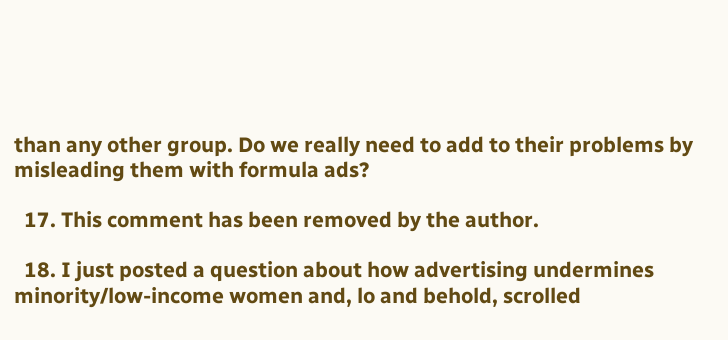than any other group. Do we really need to add to their problems by misleading them with formula ads?

  17. This comment has been removed by the author.

  18. I just posted a question about how advertising undermines minority/low-income women and, lo and behold, scrolled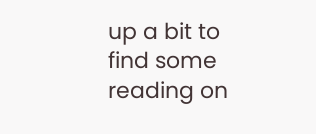up a bit to find some reading on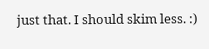just that. I should skim less. :)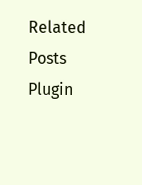Related Posts Plugin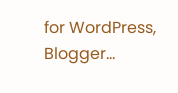for WordPress, Blogger...